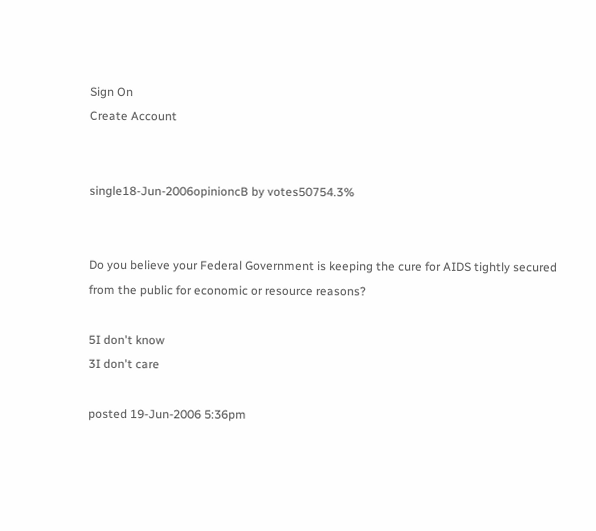Sign On
Create Account


single18-Jun-2006opinioncB by votes50754.3%


Do you believe your Federal Government is keeping the cure for AIDS tightly secured from the public for economic or resource reasons?

5I don't know
3I don't care

posted 19-Jun-2006 5:36pm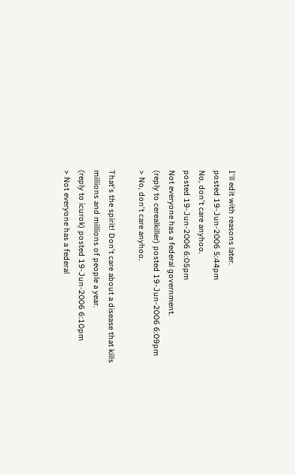I'll edit with reasons later.
posted 19-Jun-2006 5:44pm
No, don't care anyhoo.
posted 19-Jun-2006 6:05pm
Not everyone has a federal government.
(reply to cerealkiller) posted 19-Jun-2006 6:09pm
> No, don't care anyhoo.

That's the spirit! Don't care about a disease that kills millions and millions of people a year.
(reply to icurok) posted 19-Jun-2006 6:10pm
> Not everyone has a federal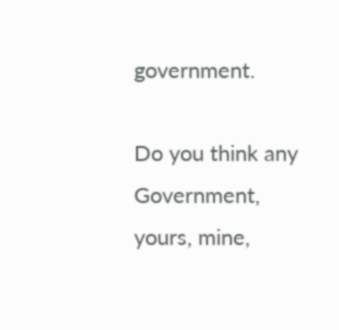government.

Do you think any Government, yours, mine,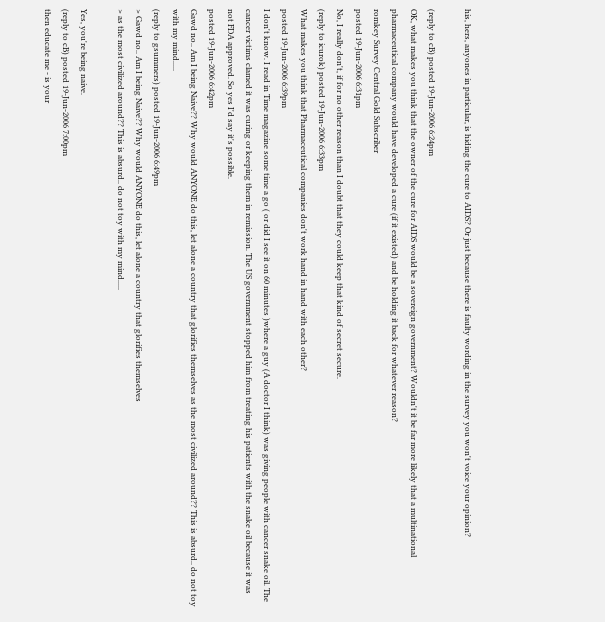his, hers, anyones in particular, is hiding the cure to AIDS? Or just because there is faulty wording in the survey you won't voice your opinion?

(reply to cB) posted 19-Jun-2006 6:24pm
OK, what makes you think that the owner of the cure for AIDS would be a sovereign government? Wouldn't it be far more likely that a multinational pharmaceutical company would have developed a cure (if it existed) and be holding it back for whatever reason?
romkey Survey Central Gold Subscriber
posted 19-Jun-2006 6:31pm
No, I really don't, if for no other reason than I doubt that they could keep that kind of secret secure.
(reply to icurok) posted 19-Jun-2006 6:33pm
What makes you think that Pharmaceutical companies don't work hand in hand with each other?
posted 19-Jun-2006 6:39pm
I don't know. I read in Time magazine some time a go ( or did I see it on 60 minutes )where a guy (A doctor I think) was giving people with cancer snake oil. The cancer victims clamed it was curing or keeping them in remission. The US government stopped him from treating his patients with the snake oil because it was not FDA approved. So yes I'd say it's possible.
posted 19-Jun-2006 6:42pm
Gawd no.. Am I being Naive?? Why would ANYONE do this, let alone a country that glorifies themselves as the most civilized around?? This is absurd.. do not toy with my mind.....
(reply to gsummers) posted 19-Jun-2006 6:49pm
> Gawd no.. Am I being Naive?? Why would ANYONE do this, let alone a country that glorifies themselves
> as the most civilized around?? This is absurd.. do not toy with my mind.....

Yes, you're being naive.
(reply to cB) posted 19-Jun-2006 7:00pm
then educate me - is your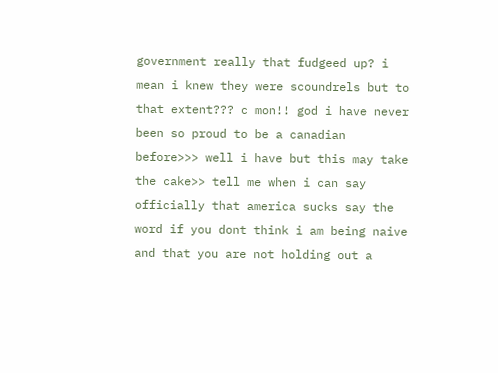government really that fudgeed up? i mean i knew they were scoundrels but to that extent??? c mon!! god i have never been so proud to be a canadian before>>> well i have but this may take the cake>> tell me when i can say officially that america sucks say the word if you dont think i am being naive and that you are not holding out a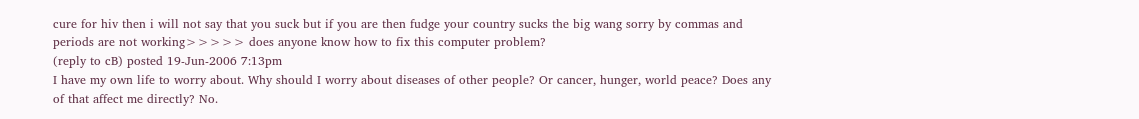cure for hiv then i will not say that you suck but if you are then fudge your country sucks the big wang sorry by commas and periods are not working>>>>> does anyone know how to fix this computer problem?
(reply to cB) posted 19-Jun-2006 7:13pm
I have my own life to worry about. Why should I worry about diseases of other people? Or cancer, hunger, world peace? Does any of that affect me directly? No.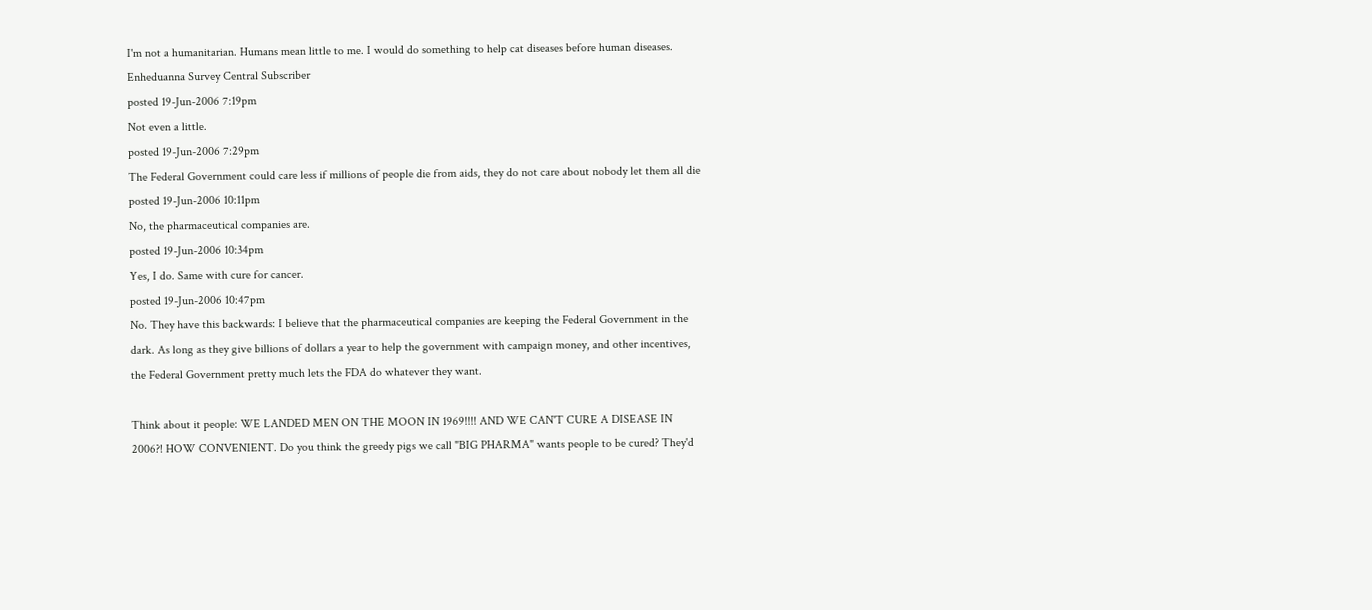I'm not a humanitarian. Humans mean little to me. I would do something to help cat diseases before human diseases.
Enheduanna Survey Central Subscriber
posted 19-Jun-2006 7:19pm
Not even a little.
posted 19-Jun-2006 7:29pm
The Federal Government could care less if millions of people die from aids, they do not care about nobody let them all die
posted 19-Jun-2006 10:11pm
No, the pharmaceutical companies are.
posted 19-Jun-2006 10:34pm
Yes, I do. Same with cure for cancer.
posted 19-Jun-2006 10:47pm
No. They have this backwards: I believe that the pharmaceutical companies are keeping the Federal Government in the dark. As long as they give billions of dollars a year to help the government with campaign money, and other incentives, the Federal Government pretty much lets the FDA do whatever they want.

Think about it people: WE LANDED MEN ON THE MOON IN 1969!!!! AND WE CAN'T CURE A DISEASE IN 2006?! HOW CONVENIENT. Do you think the greedy pigs we call "BIG PHARMA" wants people to be cured? They'd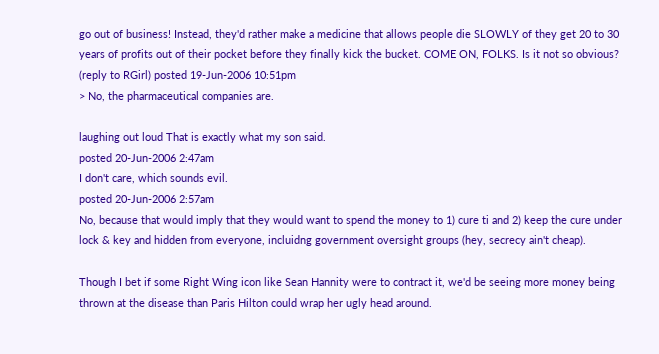go out of business! Instead, they'd rather make a medicine that allows people die SLOWLY of they get 20 to 30 years of profits out of their pocket before they finally kick the bucket. COME ON, FOLKS. Is it not so obvious?
(reply to RGirl) posted 19-Jun-2006 10:51pm
> No, the pharmaceutical companies are.

laughing out loud That is exactly what my son said.
posted 20-Jun-2006 2:47am
I don't care, which sounds evil.
posted 20-Jun-2006 2:57am
No, because that would imply that they would want to spend the money to 1) cure ti and 2) keep the cure under lock & key and hidden from everyone, incluidng government oversight groups (hey, secrecy ain't cheap).

Though I bet if some Right Wing icon like Sean Hannity were to contract it, we'd be seeing more money being thrown at the disease than Paris Hilton could wrap her ugly head around.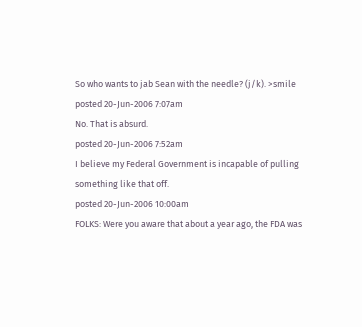So who wants to jab Sean with the needle? (j/k). >smile
posted 20-Jun-2006 7:07am
No. That is absurd.
posted 20-Jun-2006 7:52am
I believe my Federal Government is incapable of pulling something like that off.
posted 20-Jun-2006 10:00am
FOLKS: Were you aware that about a year ago, the FDA was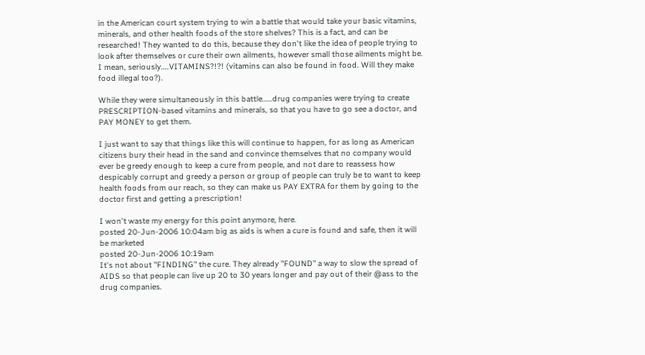in the American court system trying to win a battle that would take your basic vitamins, minerals, and other health foods of the store shelves? This is a fact, and can be researched! They wanted to do this, because they don't like the idea of people trying to look after themselves or cure their own ailments, however small those ailments might be. I mean, seriously....VITAMINS?!?! (vitamins can also be found in food. Will they make food illegal too?).

While they were simultaneously in this battle.....drug companies were trying to create PRESCRIPTION-based vitamins and minerals, so that you have to go see a doctor, and PAY MONEY to get them.

I just want to say that things like this will continue to happen, for as long as American citizens bury their head in the sand and convince themselves that no company would ever be greedy enough to keep a cure from people, and not dare to reassess how despicably corrupt and greedy a person or group of people can truly be to want to keep health foods from our reach, so they can make us PAY EXTRA for them by going to the doctor first and getting a prescription!

I won't waste my energy for this point anymore, here.
posted 20-Jun-2006 10:04am big as aids is when a cure is found and safe, then it will be marketed
posted 20-Jun-2006 10:19am
It's not about "FINDING" the cure. They already "FOUND" a way to slow the spread of AIDS so that people can live up 20 to 30 years longer and pay out of their @ass to the drug companies.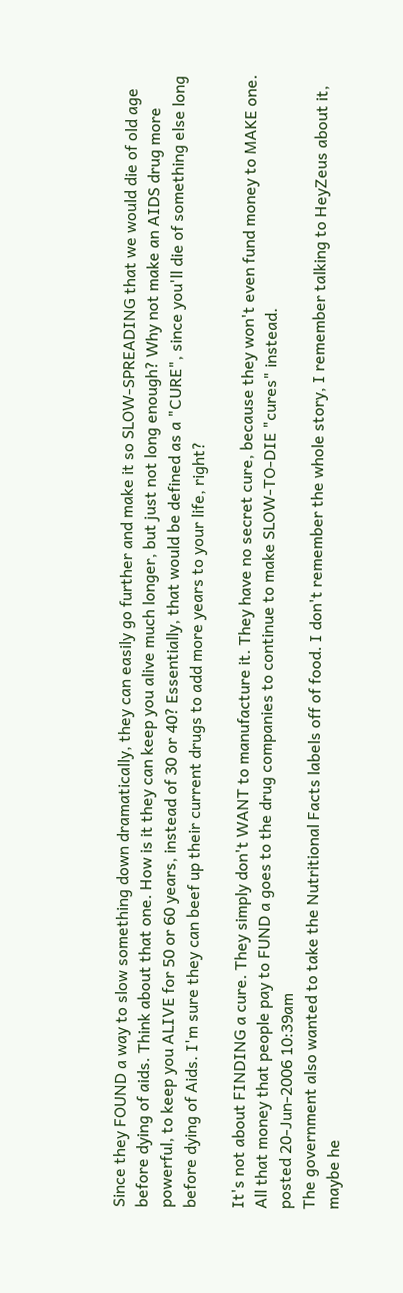Since they FOUND a way to slow something down dramatically, they can easily go further and make it so SLOW-SPREADING that we would die of old age before dying of aids. Think about that one. How is it they can keep you alive much longer, but just not long enough? Why not make an AIDS drug more powerful, to keep you ALIVE for 50 or 60 years, instead of 30 or 40? Essentially, that would be defined as a "CURE", since you'll die of something else long before dying of Aids. I'm sure they can beef up their current drugs to add more years to your life, right?

It's not about FINDING a cure. They simply don't WANT to manufacture it. They have no secret cure, because they won't even fund money to MAKE one. All that money that people pay to FUND a goes to the drug companies to continue to make SLOW-TO-DIE "cures" instead.
posted 20-Jun-2006 10:39am
The government also wanted to take the Nutritional Facts labels off of food. I don't remember the whole story, I remember talking to HeyZeus about it, maybe he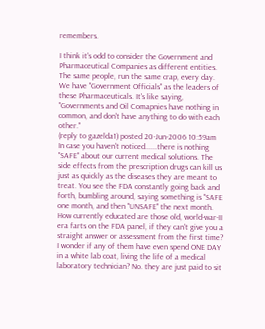remembers.

I think it's odd to consider the Government and Pharmaceutical Companies as different entities. The same people, run the same crap, every day. We have "Government Officials" as the leaders of these Pharmaceuticals. It's like saying, "Governments and Oil Comapnies have nothing in common, and don't have anything to do with each other."
(reply to gazelda1) posted 20-Jun-2006 10:59am
In case you haven't noticed......there is nothing "SAFE" about our current medical solutions. The side effects from the prescription drugs can kill us just as quickly as the diseases they are meant to treat. You see the FDA constantly going back and forth, bumbling around, saying something is "SAFE one month, and then "UNSAFE" the next month. How currently educated are those old, world-war-II era farts on the FDA panel, if they can't give you a straight answer or assessment from the first time? I wonder if any of them have even spend ONE DAY in a white lab coat, living the life of a medical laboratory technician? No. they are just paid to sit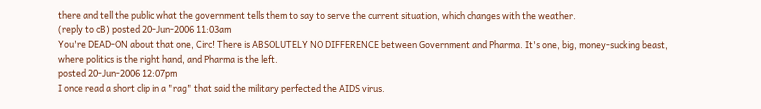there and tell the public what the government tells them to say to serve the current situation, which changes with the weather.
(reply to cB) posted 20-Jun-2006 11:03am
You're DEAD-ON about that one, Circ! There is ABSOLUTELY NO DIFFERENCE between Government and Pharma. It's one, big, money-sucking beast, where politics is the right hand, and Pharma is the left.
posted 20-Jun-2006 12:07pm
I once read a short clip in a "rag" that said the military perfected the AIDS virus.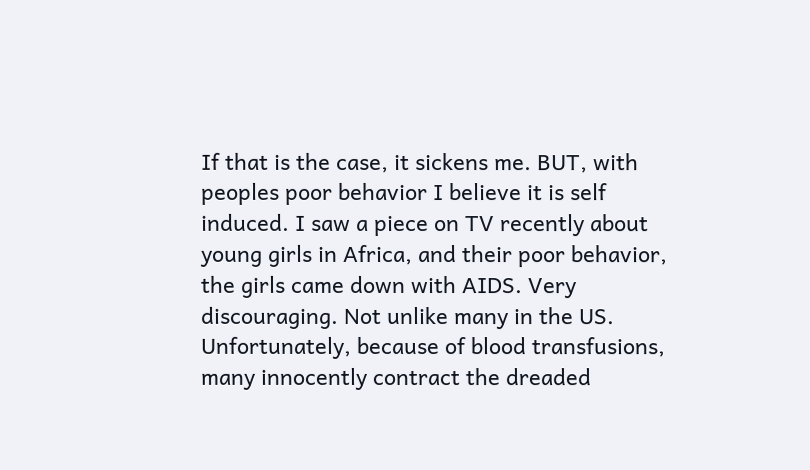If that is the case, it sickens me. BUT, with peoples poor behavior I believe it is self induced. I saw a piece on TV recently about young girls in Africa, and their poor behavior, the girls came down with AIDS. Very discouraging. Not unlike many in the US. Unfortunately, because of blood transfusions, many innocently contract the dreaded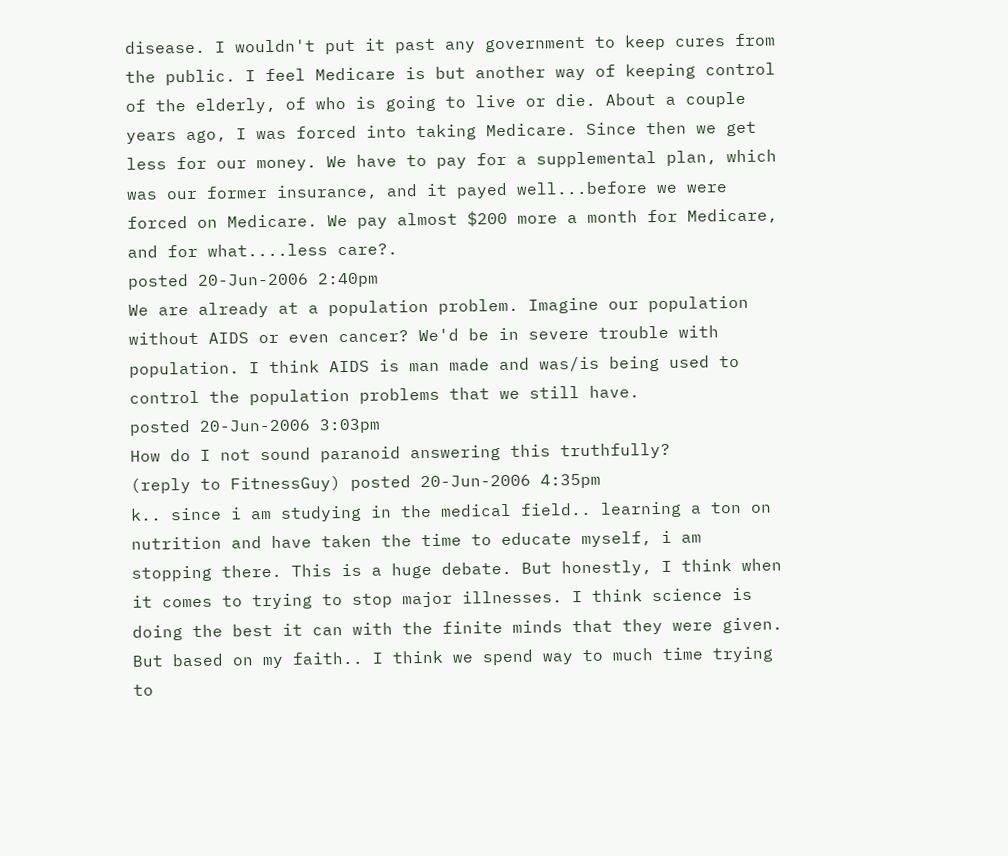disease. I wouldn't put it past any government to keep cures from the public. I feel Medicare is but another way of keeping control of the elderly, of who is going to live or die. About a couple years ago, I was forced into taking Medicare. Since then we get less for our money. We have to pay for a supplemental plan, which was our former insurance, and it payed well...before we were forced on Medicare. We pay almost $200 more a month for Medicare, and for what....less care?.
posted 20-Jun-2006 2:40pm
We are already at a population problem. Imagine our population without AIDS or even cancer? We'd be in severe trouble with population. I think AIDS is man made and was/is being used to control the population problems that we still have.
posted 20-Jun-2006 3:03pm
How do I not sound paranoid answering this truthfully?
(reply to FitnessGuy) posted 20-Jun-2006 4:35pm
k.. since i am studying in the medical field.. learning a ton on nutrition and have taken the time to educate myself, i am stopping there. This is a huge debate. But honestly, I think when it comes to trying to stop major illnesses. I think science is doing the best it can with the finite minds that they were given. But based on my faith.. I think we spend way to much time trying to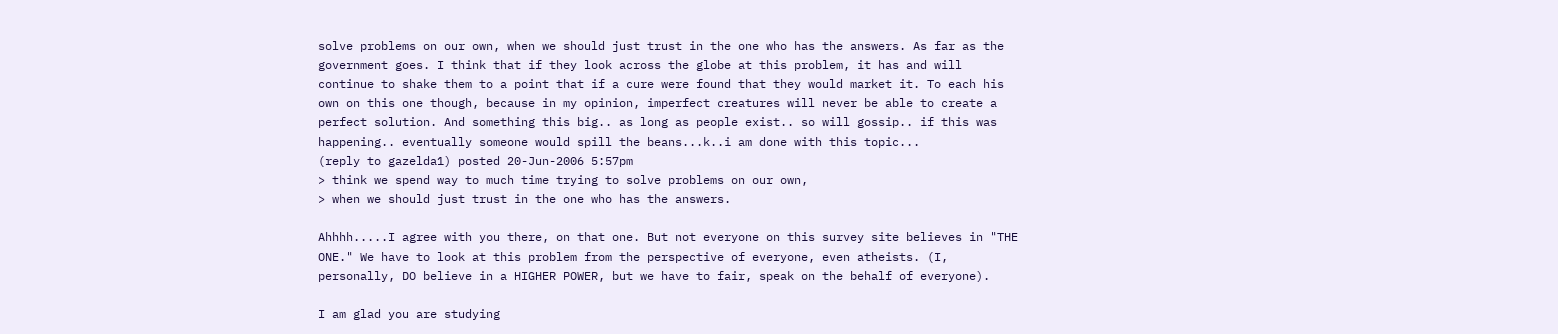solve problems on our own, when we should just trust in the one who has the answers. As far as the government goes. I think that if they look across the globe at this problem, it has and will continue to shake them to a point that if a cure were found that they would market it. To each his own on this one though, because in my opinion, imperfect creatures will never be able to create a perfect solution. And something this big.. as long as people exist.. so will gossip.. if this was happening.. eventually someone would spill the beans...k..i am done with this topic...
(reply to gazelda1) posted 20-Jun-2006 5:57pm
> think we spend way to much time trying to solve problems on our own,
> when we should just trust in the one who has the answers.

Ahhhh.....I agree with you there, on that one. But not everyone on this survey site believes in "THE ONE." We have to look at this problem from the perspective of everyone, even atheists. (I, personally, DO believe in a HIGHER POWER, but we have to fair, speak on the behalf of everyone).

I am glad you are studying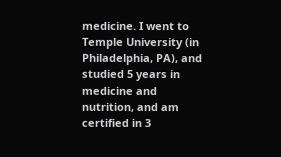medicine. I went to Temple University (in Philadelphia, PA), and studied 5 years in medicine and nutrition, and am certified in 3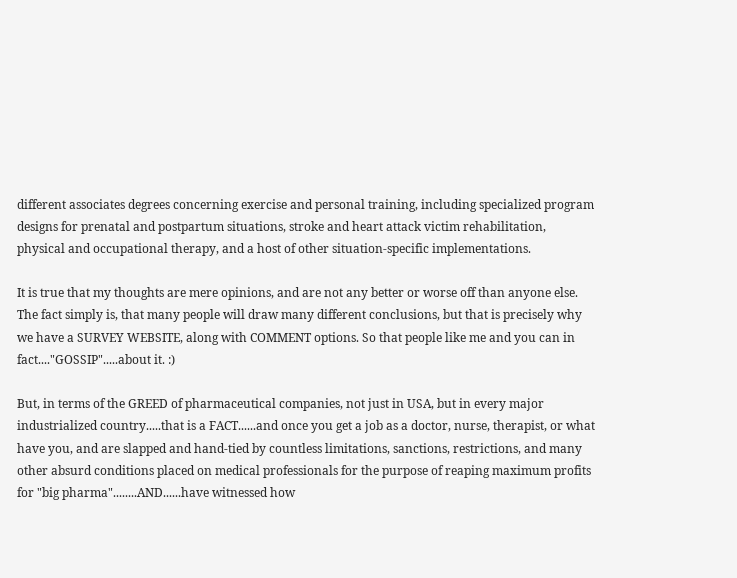different associates degrees concerning exercise and personal training, including specialized program designs for prenatal and postpartum situations, stroke and heart attack victim rehabilitation, physical and occupational therapy, and a host of other situation-specific implementations.

It is true that my thoughts are mere opinions, and are not any better or worse off than anyone else. The fact simply is, that many people will draw many different conclusions, but that is precisely why we have a SURVEY WEBSITE, along with COMMENT options. So that people like me and you can in fact...."GOSSIP".....about it. :)

But, in terms of the GREED of pharmaceutical companies, not just in USA, but in every major industrialized country.....that is a FACT......and once you get a job as a doctor, nurse, therapist, or what have you, and are slapped and hand-tied by countless limitations, sanctions, restrictions, and many other absurd conditions placed on medical professionals for the purpose of reaping maximum profits for "big pharma"........AND......have witnessed how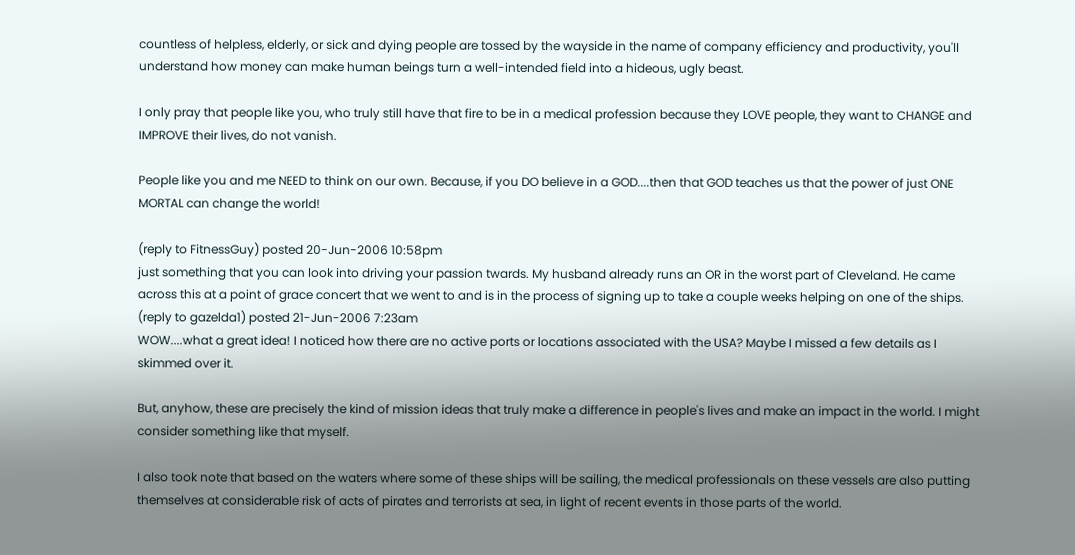countless of helpless, elderly, or sick and dying people are tossed by the wayside in the name of company efficiency and productivity, you'll understand how money can make human beings turn a well-intended field into a hideous, ugly beast.

I only pray that people like you, who truly still have that fire to be in a medical profession because they LOVE people, they want to CHANGE and IMPROVE their lives, do not vanish.

People like you and me NEED to think on our own. Because, if you DO believe in a GOD....then that GOD teaches us that the power of just ONE MORTAL can change the world!

(reply to FitnessGuy) posted 20-Jun-2006 10:58pm
just something that you can look into driving your passion twards. My husband already runs an OR in the worst part of Cleveland. He came across this at a point of grace concert that we went to and is in the process of signing up to take a couple weeks helping on one of the ships.
(reply to gazelda1) posted 21-Jun-2006 7:23am
WOW....what a great idea! I noticed how there are no active ports or locations associated with the USA? Maybe I missed a few details as I skimmed over it.

But, anyhow, these are precisely the kind of mission ideas that truly make a difference in people's lives and make an impact in the world. I might consider something like that myself.

I also took note that based on the waters where some of these ships will be sailing, the medical professionals on these vessels are also putting themselves at considerable risk of acts of pirates and terrorists at sea, in light of recent events in those parts of the world.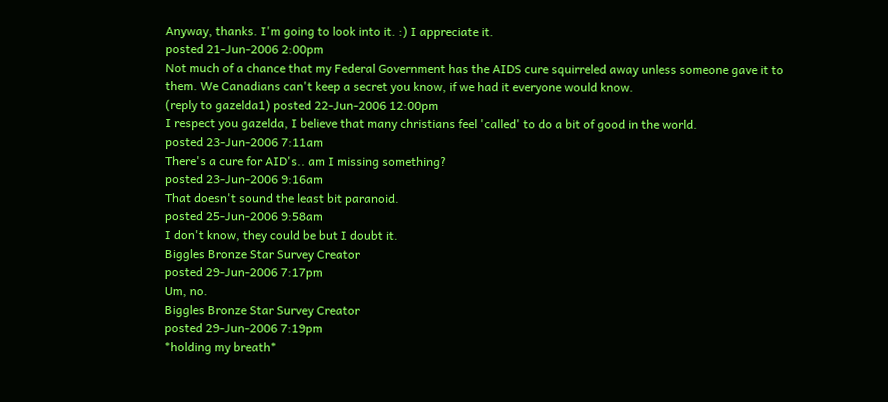Anyway, thanks. I'm going to look into it. :) I appreciate it.
posted 21-Jun-2006 2:00pm
Not much of a chance that my Federal Government has the AIDS cure squirreled away unless someone gave it to them. We Canadians can't keep a secret you know, if we had it everyone would know.
(reply to gazelda1) posted 22-Jun-2006 12:00pm
I respect you gazelda, I believe that many christians feel 'called' to do a bit of good in the world.
posted 23-Jun-2006 7:11am
There's a cure for AID's.. am I missing something?
posted 23-Jun-2006 9:16am
That doesn't sound the least bit paranoid.
posted 25-Jun-2006 9:58am
I don't know, they could be but I doubt it.
Biggles Bronze Star Survey Creator
posted 29-Jun-2006 7:17pm
Um, no.
Biggles Bronze Star Survey Creator
posted 29-Jun-2006 7:19pm
*holding my breath*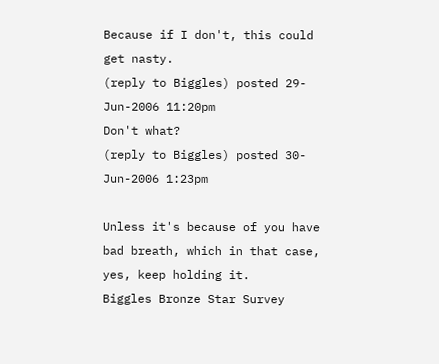Because if I don't, this could get nasty.
(reply to Biggles) posted 29-Jun-2006 11:20pm
Don't what?
(reply to Biggles) posted 30-Jun-2006 1:23pm

Unless it's because of you have bad breath, which in that case, yes, keep holding it.
Biggles Bronze Star Survey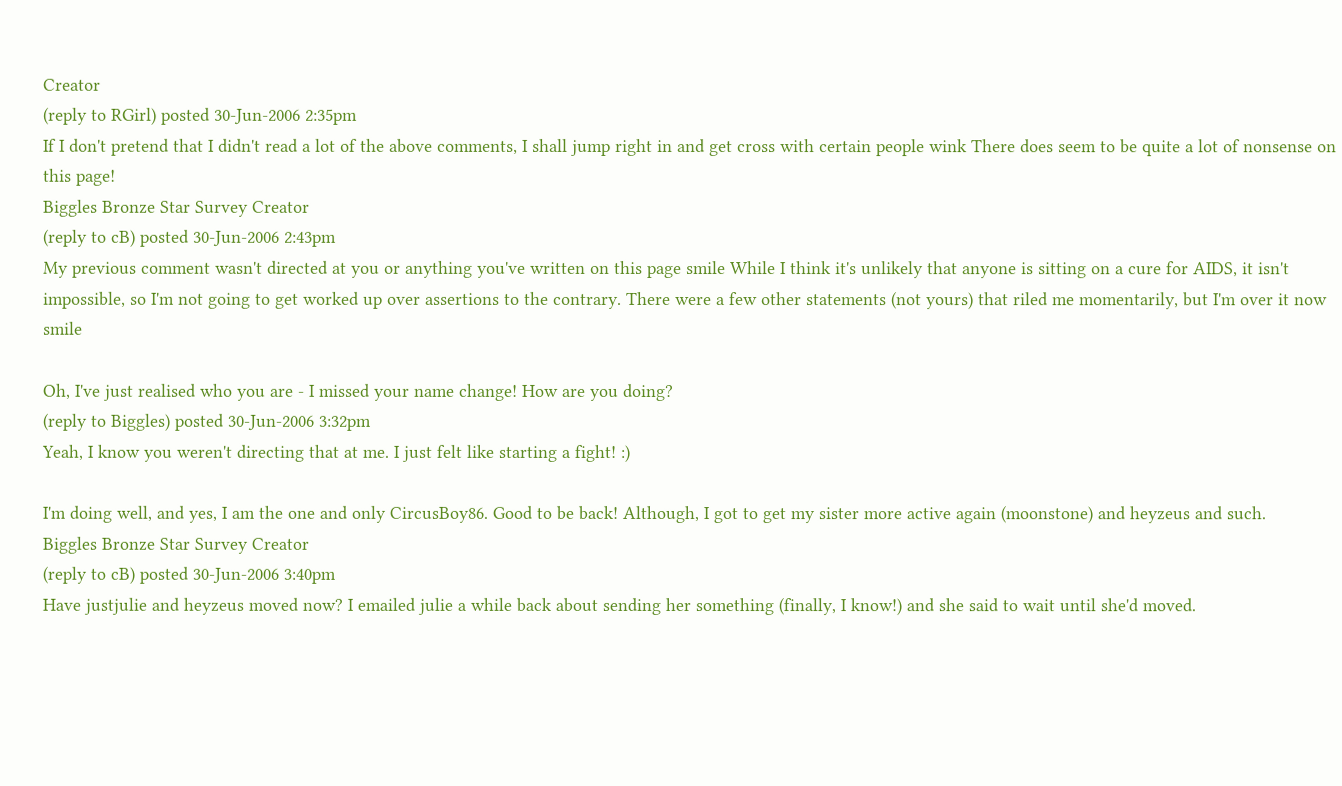Creator
(reply to RGirl) posted 30-Jun-2006 2:35pm
If I don't pretend that I didn't read a lot of the above comments, I shall jump right in and get cross with certain people wink There does seem to be quite a lot of nonsense on this page!
Biggles Bronze Star Survey Creator
(reply to cB) posted 30-Jun-2006 2:43pm
My previous comment wasn't directed at you or anything you've written on this page smile While I think it's unlikely that anyone is sitting on a cure for AIDS, it isn't impossible, so I'm not going to get worked up over assertions to the contrary. There were a few other statements (not yours) that riled me momentarily, but I'm over it now smile

Oh, I've just realised who you are - I missed your name change! How are you doing?
(reply to Biggles) posted 30-Jun-2006 3:32pm
Yeah, I know you weren't directing that at me. I just felt like starting a fight! :)

I'm doing well, and yes, I am the one and only CircusBoy86. Good to be back! Although, I got to get my sister more active again (moonstone) and heyzeus and such.
Biggles Bronze Star Survey Creator
(reply to cB) posted 30-Jun-2006 3:40pm
Have justjulie and heyzeus moved now? I emailed julie a while back about sending her something (finally, I know!) and she said to wait until she'd moved.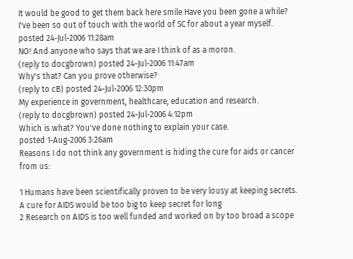It would be good to get them back here smile Have you been gone a while? I've been so out of touch with the world of SC for about a year myself.
posted 24-Jul-2006 11:28am
NO! And anyone who says that we are I think of as a moron.
(reply to docgbrown) posted 24-Jul-2006 11:47am
Why's that? Can you prove otherwise?
(reply to cB) posted 24-Jul-2006 12:30pm
My experience in government, healthcare, education and research.
(reply to docgbrown) posted 24-Jul-2006 4:12pm
Which is what? You've done nothing to explain your case.
posted 1-Aug-2006 3:26am
Reasons I do not think any government is hiding the cure for aids or cancer from us:

1 Humans have been scientifically proven to be very lousy at keeping secrets. A cure for AIDS would be too big to keep secret for long
2 Research on AIDS is too well funded and worked on by too broad a scope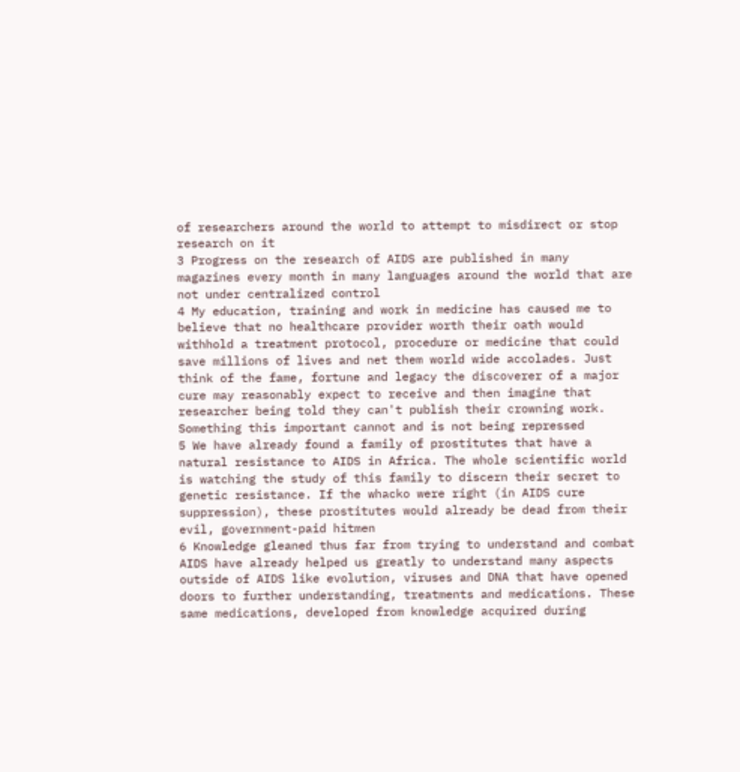of researchers around the world to attempt to misdirect or stop research on it
3 Progress on the research of AIDS are published in many magazines every month in many languages around the world that are not under centralized control
4 My education, training and work in medicine has caused me to believe that no healthcare provider worth their oath would withhold a treatment protocol, procedure or medicine that could save millions of lives and net them world wide accolades. Just think of the fame, fortune and legacy the discoverer of a major cure may reasonably expect to receive and then imagine that researcher being told they can't publish their crowning work. Something this important cannot and is not being repressed
5 We have already found a family of prostitutes that have a natural resistance to AIDS in Africa. The whole scientific world is watching the study of this family to discern their secret to genetic resistance. If the whacko were right (in AIDS cure suppression), these prostitutes would already be dead from their evil, government-paid hitmen
6 Knowledge gleaned thus far from trying to understand and combat AIDS have already helped us greatly to understand many aspects outside of AIDS like evolution, viruses and DNA that have opened doors to further understanding, treatments and medications. These same medications, developed from knowledge acquired during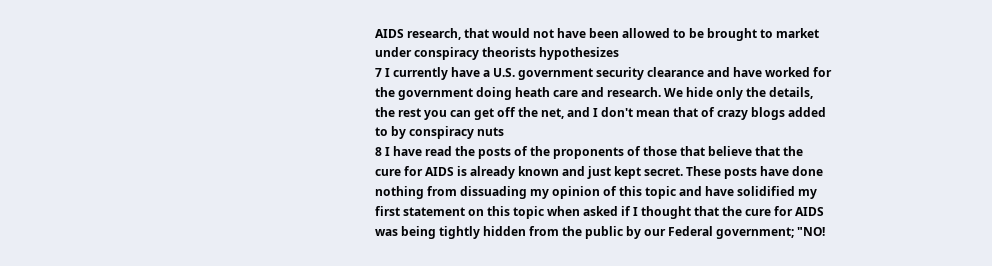AIDS research, that would not have been allowed to be brought to market under conspiracy theorists hypothesizes
7 I currently have a U.S. government security clearance and have worked for the government doing heath care and research. We hide only the details, the rest you can get off the net, and I don't mean that of crazy blogs added to by conspiracy nuts
8 I have read the posts of the proponents of those that believe that the cure for AIDS is already known and just kept secret. These posts have done nothing from dissuading my opinion of this topic and have solidified my first statement on this topic when asked if I thought that the cure for AIDS was being tightly hidden from the public by our Federal government; "NO!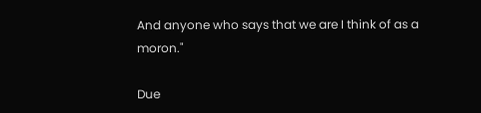And anyone who says that we are I think of as a moron."

Due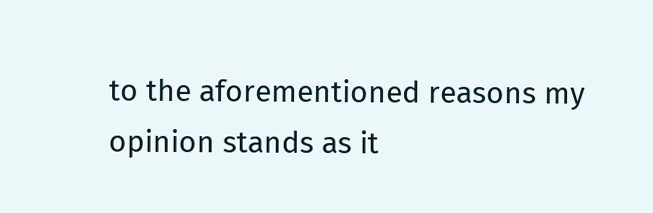to the aforementioned reasons my opinion stands as it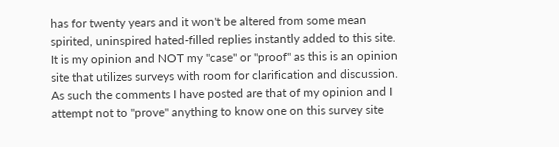has for twenty years and it won't be altered from some mean spirited, uninspired hated-filled replies instantly added to this site. It is my opinion and NOT my "case" or "proof" as this is an opinion site that utilizes surveys with room for clarification and discussion. As such the comments I have posted are that of my opinion and I attempt not to "prove" anything to know one on this survey site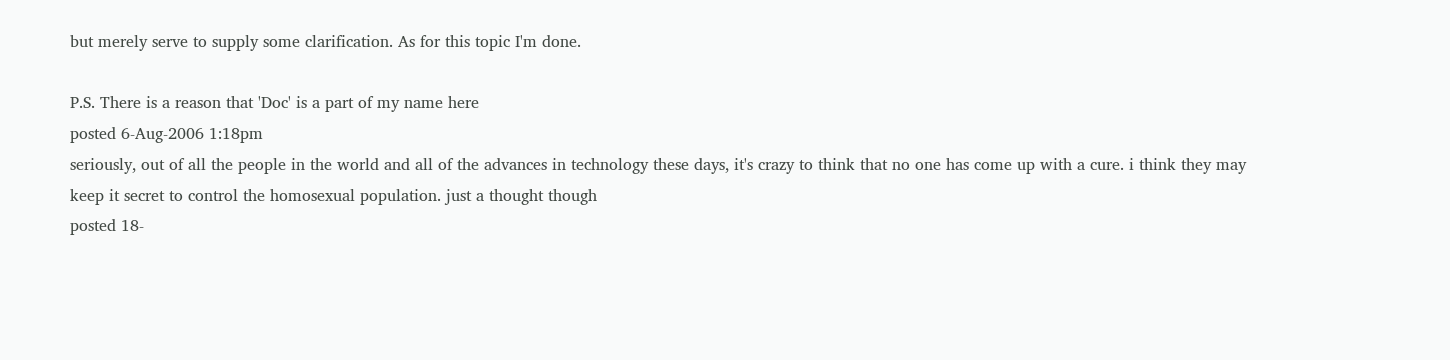but merely serve to supply some clarification. As for this topic I'm done.

P.S. There is a reason that 'Doc' is a part of my name here
posted 6-Aug-2006 1:18pm
seriously, out of all the people in the world and all of the advances in technology these days, it's crazy to think that no one has come up with a cure. i think they may keep it secret to control the homosexual population. just a thought though
posted 18-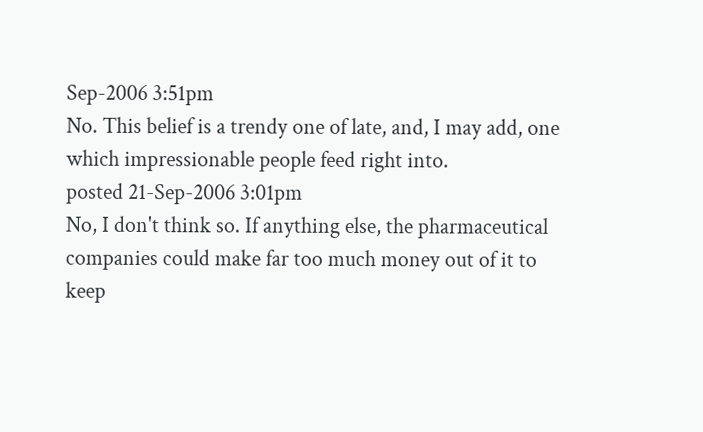Sep-2006 3:51pm
No. This belief is a trendy one of late, and, I may add, one which impressionable people feed right into.
posted 21-Sep-2006 3:01pm
No, I don't think so. If anything else, the pharmaceutical companies could make far too much money out of it to keep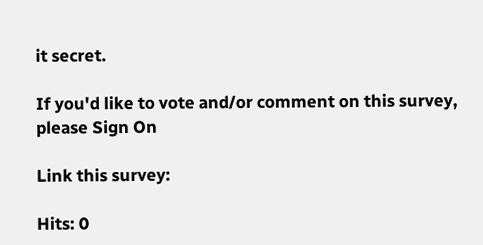it secret.

If you'd like to vote and/or comment on this survey, please Sign On

Link this survey:

Hits: 0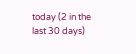today (2 in the last 30 days)